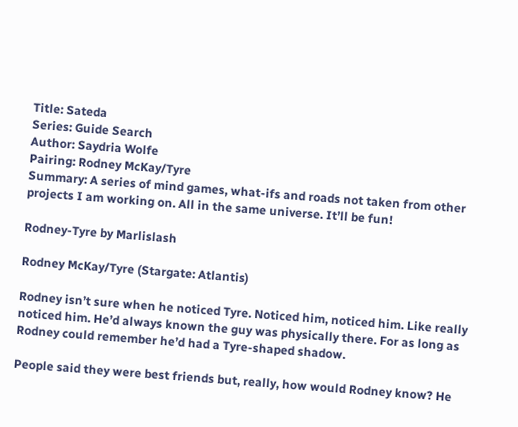Title: Sateda
Series: Guide Search
Author: Saydria Wolfe
Pairing: Rodney McKay/Tyre
Summary: A series of mind games, what-ifs and roads not taken from other projects I am working on. All in the same universe. It’ll be fun!

Rodney-Tyre by Marlislash

Rodney McKay/Tyre (Stargate: Atlantis)

Rodney isn’t sure when he noticed Tyre. Noticed him, noticed him. Like really noticed him. He’d always known the guy was physically there. For as long as Rodney could remember he’d had a Tyre-shaped shadow.

People said they were best friends but, really, how would Rodney know? He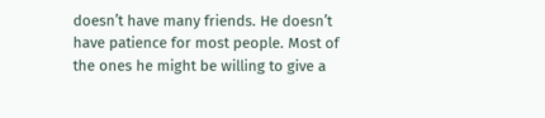doesn’t have many friends. He doesn’t have patience for most people. Most of the ones he might be willing to give a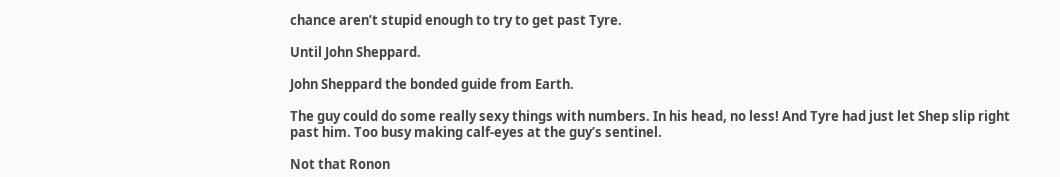chance aren’t stupid enough to try to get past Tyre.

Until John Sheppard.

John Sheppard the bonded guide from Earth.

The guy could do some really sexy things with numbers. In his head, no less! And Tyre had just let Shep slip right past him. Too busy making calf-eyes at the guy’s sentinel.

Not that Ronon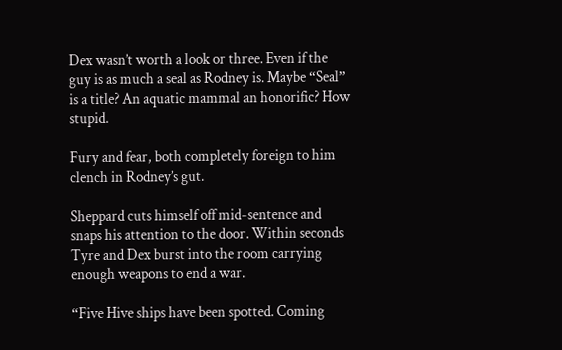Dex wasn’t worth a look or three. Even if the guy is as much a seal as Rodney is. Maybe “Seal” is a title? An aquatic mammal an honorific? How stupid.

Fury and fear, both completely foreign to him clench in Rodney’s gut.

Sheppard cuts himself off mid-sentence and snaps his attention to the door. Within seconds Tyre and Dex burst into the room carrying enough weapons to end a war.

“Five Hive ships have been spotted. Coming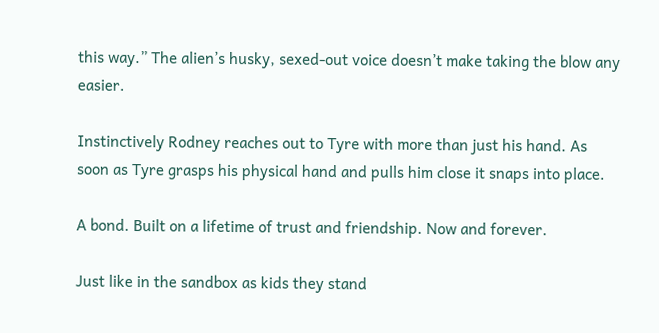this way.” The alien’s husky, sexed-out voice doesn’t make taking the blow any easier.

Instinctively Rodney reaches out to Tyre with more than just his hand. As soon as Tyre grasps his physical hand and pulls him close it snaps into place.

A bond. Built on a lifetime of trust and friendship. Now and forever.

Just like in the sandbox as kids they stand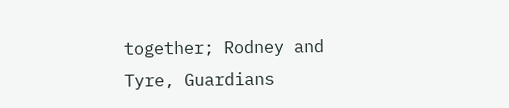together; Rodney and Tyre, Guardians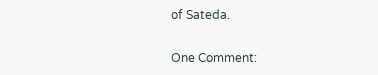of Sateda.

One Comment: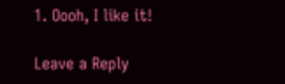1. Oooh, I like it!

Leave a Reply